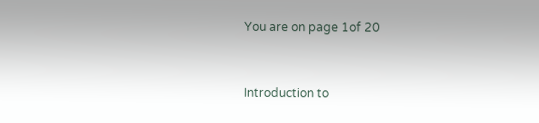You are on page 1of 20


Introduction to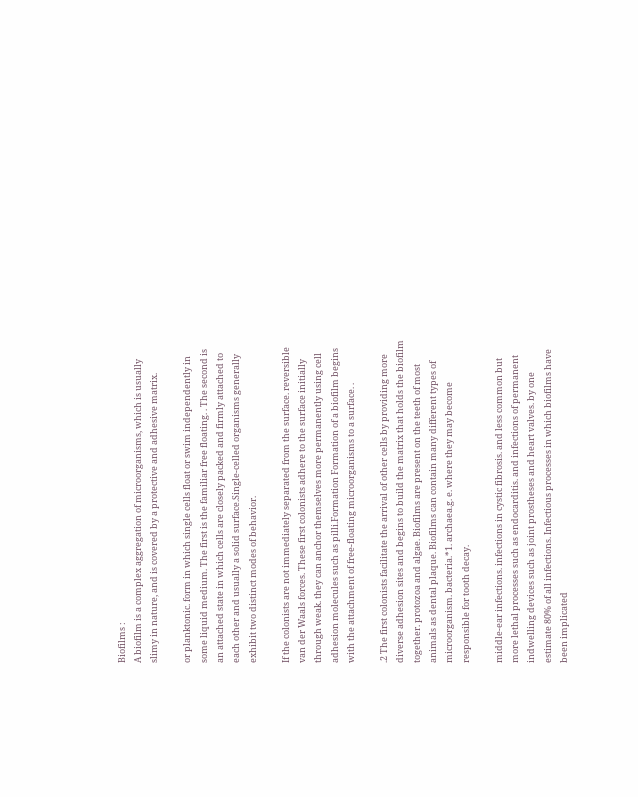Biofilms :
A biofilm is a complex aggregation of microorganisms, which is usually slimy in nature, and is covered by a protective and adhesive matrix.

or planktonic. form in which single cells float or swim independently in some liquid medium. The first is the familiar free floating. . The second is an attached state in which cells are closely packed and firmly attached to each other and usually a solid surface.Single-celled organisms generally exhibit two distinct modes of behavior.

If the colonists are not immediately separated from the surface. reversible van der Waals forces. These first colonists adhere to the surface initially through weak. they can anchor themselves more permanently using cell adhesion molecules such as pilli.Formation Formation of a biofilm begins with the attachment of free-floating microorganisms to a surface. .

.2 The first colonists facilitate the arrival of other cells by providing more diverse adhesion sites and begins to build the matrix that holds the biofilm together. protozoa and algae. Biofilms are present on the teeth of most animals as dental plaque. Biofilms can contain many different types of microorganism. bacteria.*1. archaea.g. e. where they may become responsible for tooth decay.

middle-ear infections. infections in cystic fibrosis. and less common but more lethal processes such as endocarditis. and infections of permanent indwelling devices such as joint prostheses and heart valves. by one estimate 80% of all infections. Infectious processes in which biofilms have been implicated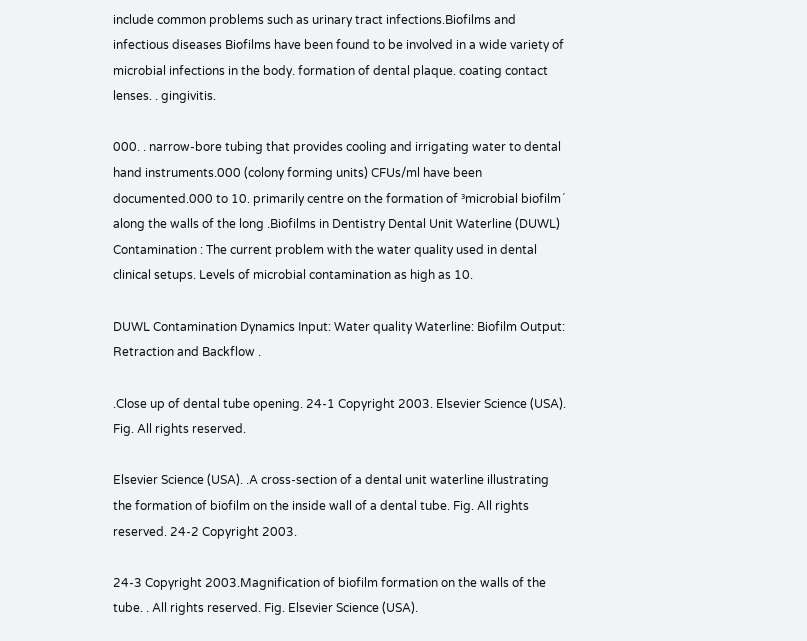include common problems such as urinary tract infections.Biofilms and infectious diseases Biofilms have been found to be involved in a wide variety of microbial infections in the body. formation of dental plaque. coating contact lenses. . gingivitis.

000. . narrow-bore tubing that provides cooling and irrigating water to dental hand instruments.000 (colony forming units) CFUs/ml have been documented.000 to 10. primarily centre on the formation of ³microbial biofilm´ along the walls of the long .Biofilms in Dentistry Dental Unit Waterline (DUWL) Contamination : The current problem with the water quality used in dental clinical setups. Levels of microbial contamination as high as 10.

DUWL Contamination Dynamics Input: Water quality Waterline: Biofilm Output: Retraction and Backflow .

.Close up of dental tube opening. 24-1 Copyright 2003. Elsevier Science (USA). Fig. All rights reserved.

Elsevier Science (USA). .A cross-section of a dental unit waterline illustrating the formation of biofilm on the inside wall of a dental tube. Fig. All rights reserved. 24-2 Copyright 2003.

24-3 Copyright 2003.Magnification of biofilm formation on the walls of the tube. . All rights reserved. Fig. Elsevier Science (USA).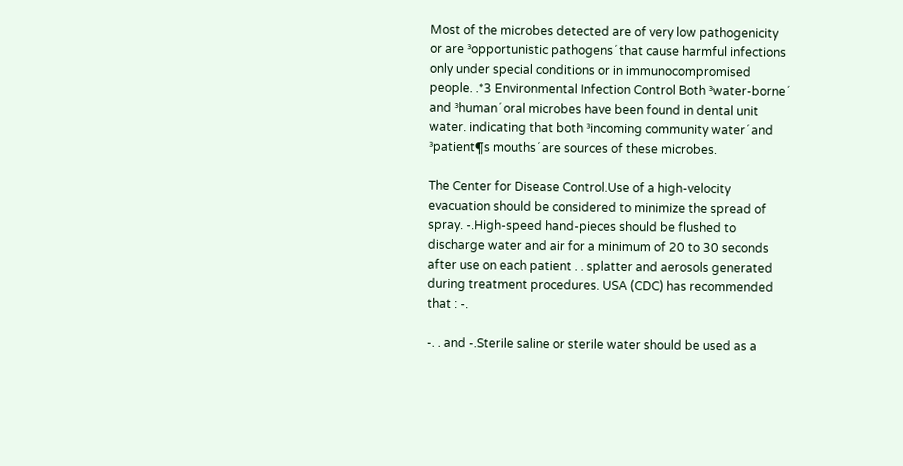Most of the microbes detected are of very low pathogenicity or are ³opportunistic pathogens´ that cause harmful infections only under special conditions or in immunocompromised people. .*3 Environmental Infection Control Both ³water-borne´ and ³human´ oral microbes have been found in dental unit water. indicating that both ³incoming community water´ and ³patient¶s mouths´ are sources of these microbes.

The Center for Disease Control.Use of a high-velocity evacuation should be considered to minimize the spread of spray. -.High-speed hand-pieces should be flushed to discharge water and air for a minimum of 20 to 30 seconds after use on each patient . . splatter and aerosols generated during treatment procedures. USA (CDC) has recommended that : -.

-. . and -.Sterile saline or sterile water should be used as a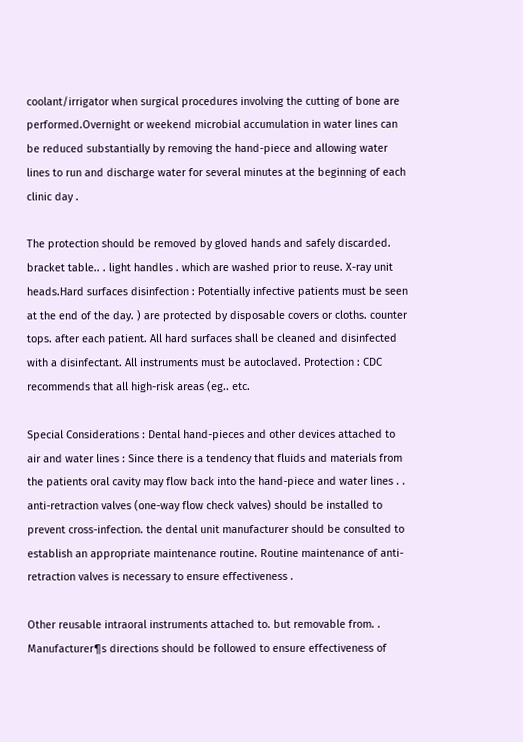coolant/irrigator when surgical procedures involving the cutting of bone are performed.Overnight or weekend microbial accumulation in water lines can be reduced substantially by removing the hand-piece and allowing water lines to run and discharge water for several minutes at the beginning of each clinic day .

The protection should be removed by gloved hands and safely discarded. bracket table.. . light handles . which are washed prior to reuse. X-ray unit heads.Hard surfaces disinfection : Potentially infective patients must be seen at the end of the day. ) are protected by disposable covers or cloths. counter tops. after each patient. All hard surfaces shall be cleaned and disinfected with a disinfectant. All instruments must be autoclaved. Protection : CDC recommends that all high-risk areas (eg.. etc.

Special Considerations : Dental hand-pieces and other devices attached to air and water lines : Since there is a tendency that fluids and materials from the patients oral cavity may flow back into the hand-piece and water lines . . anti-retraction valves (one-way flow check valves) should be installed to prevent cross-infection. the dental unit manufacturer should be consulted to establish an appropriate maintenance routine. Routine maintenance of anti-retraction valves is necessary to ensure effectiveness .

Other reusable intraoral instruments attached to. but removable from. . Manufacturer¶s directions should be followed to ensure effectiveness of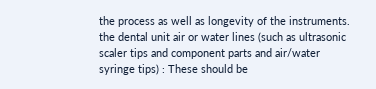the process as well as longevity of the instruments. the dental unit air or water lines (such as ultrasonic scaler tips and component parts and air/water syringe tips) : These should be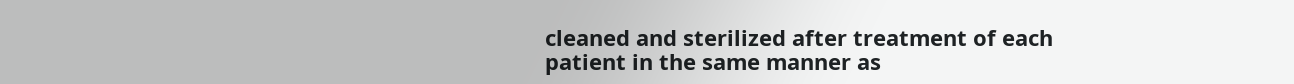cleaned and sterilized after treatment of each patient in the same manner as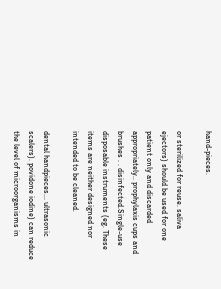hand-pieces.

or sterilized for reuse. saliva ejectors) should be used for one patient only and discarded appropriately.. prophylaxis cups and brushes . . disinfected.Single-use disposable instruments (eg. These items are neither designed nor intended to be cleaned.

dental handpieces... ultrasonic scalers). povidone iodine) can reduce the level of microorganisms in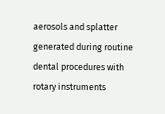aerosols and splatter generated during routine dental procedures with rotary instruments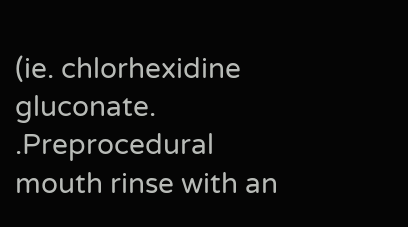(ie. chlorhexidine gluconate. .Preprocedural mouth rinse with an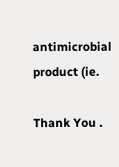antimicrobial product (ie.

Thank You .